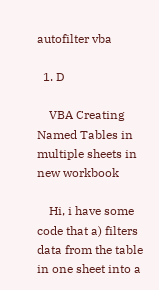autofilter vba

  1. D

    VBA Creating Named Tables in multiple sheets in new workbook

    Hi, i have some code that a) filters data from the table in one sheet into a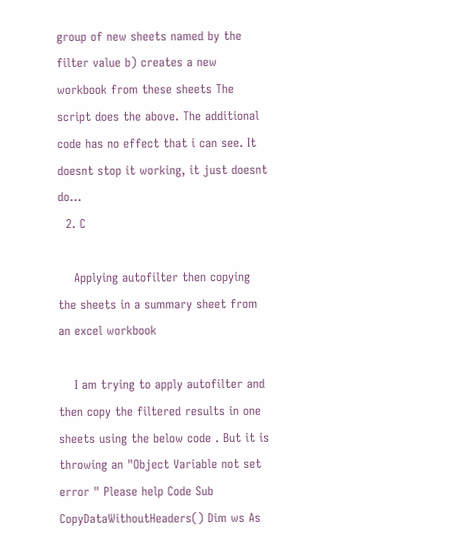group of new sheets named by the filter value b) creates a new workbook from these sheets The script does the above. The additional code has no effect that i can see. It doesnt stop it working, it just doesnt do...
  2. C

    Applying autofilter then copying the sheets in a summary sheet from an excel workbook

    I am trying to apply autofilter and then copy the filtered results in one sheets using the below code . But it is throwing an "Object Variable not set error " Please help Code Sub CopyDataWithoutHeaders() Dim ws As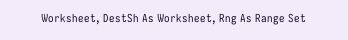Worksheet, DestSh As Worksheet, Rng As Range Set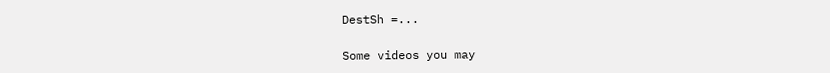DestSh =...

Some videos you may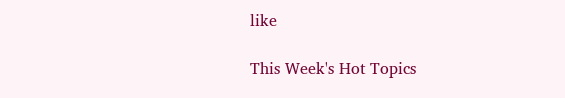like

This Week's Hot Topics